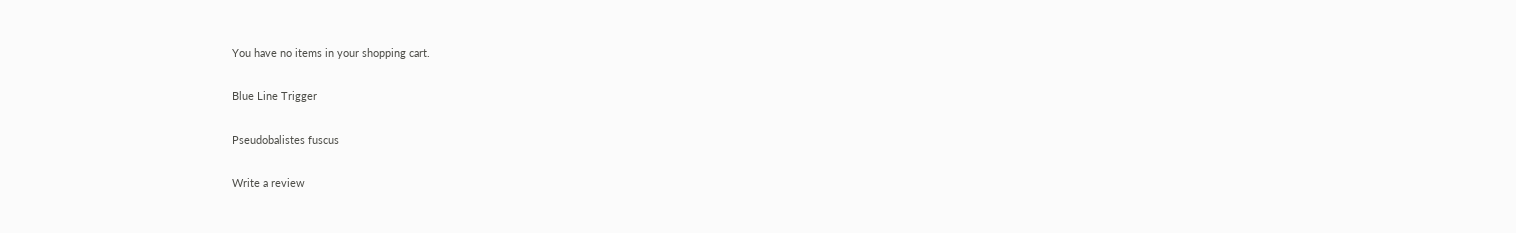You have no items in your shopping cart.

Blue Line Trigger

Pseudobalistes fuscus

Write a review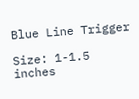Blue Line Trigger

Size: 1-1.5 inches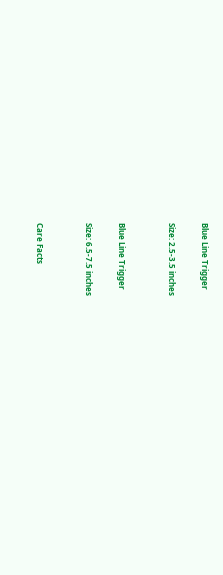Blue Line Trigger

Size: 2.5-3.5 inches


Blue Line Trigger

Size: 6.5-7.5 inches


Care Facts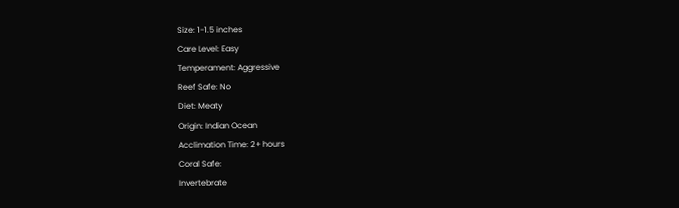Size: 1-1.5 inches
Care Level: Easy
Temperament: Aggressive
Reef Safe: No
Diet: Meaty
Origin: Indian Ocean
Acclimation Time: 2+ hours
Coral Safe:
Invertebrate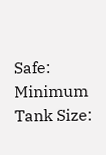Safe:
Minimum Tank Size: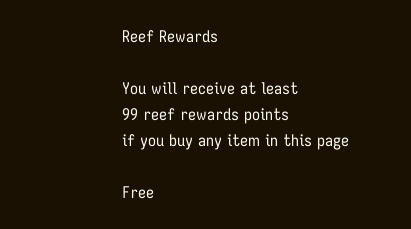Reef Rewards

You will receive at least
99 reef rewards points
if you buy any item in this page

Free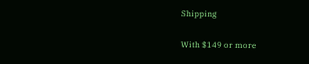Shipping

With $149 or more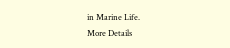in Marine Life.
More Details